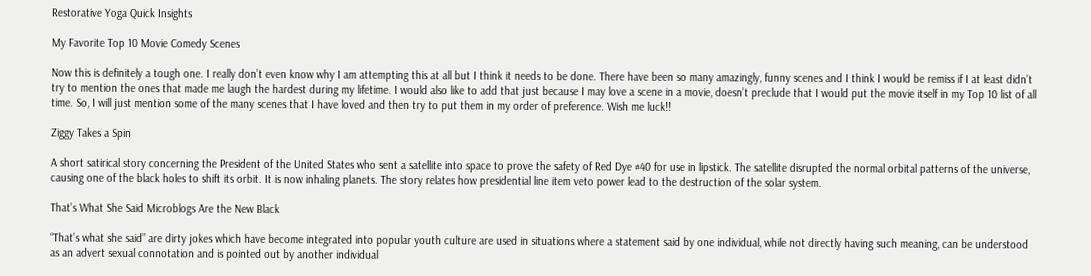Restorative Yoga Quick Insights

My Favorite Top 10 Movie Comedy Scenes

Now this is definitely a tough one. I really don’t even know why I am attempting this at all but I think it needs to be done. There have been so many amazingly, funny scenes and I think I would be remiss if I at least didn’t try to mention the ones that made me laugh the hardest during my lifetime. I would also like to add that just because I may love a scene in a movie, doesn’t preclude that I would put the movie itself in my Top 10 list of all time. So, I will just mention some of the many scenes that I have loved and then try to put them in my order of preference. Wish me luck!!

Ziggy Takes a Spin

A short satirical story concerning the President of the United States who sent a satellite into space to prove the safety of Red Dye #40 for use in lipstick. The satellite disrupted the normal orbital patterns of the universe, causing one of the black holes to shift its orbit. It is now inhaling planets. The story relates how presidential line item veto power lead to the destruction of the solar system.

That’s What She Said Microblogs Are the New Black

“That’s what she said” are dirty jokes which have become integrated into popular youth culture are used in situations where a statement said by one individual, while not directly having such meaning, can be understood as an advert sexual connotation and is pointed out by another individual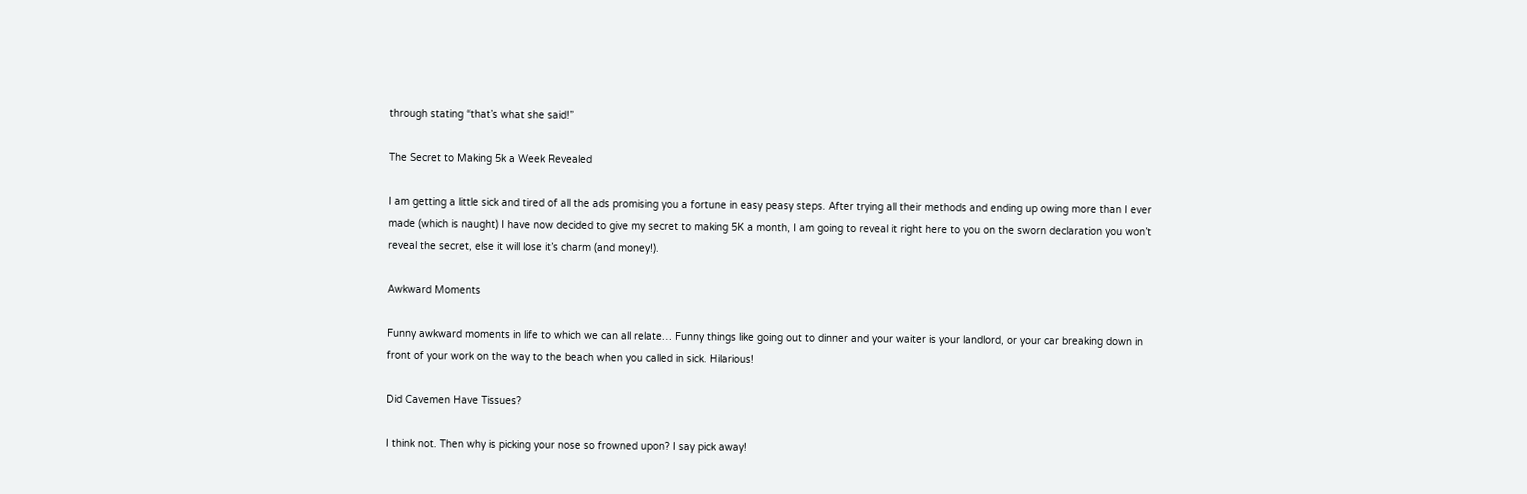through stating “that’s what she said!”

The Secret to Making 5k a Week Revealed

I am getting a little sick and tired of all the ads promising you a fortune in easy peasy steps. After trying all their methods and ending up owing more than I ever made (which is naught) I have now decided to give my secret to making 5K a month, I am going to reveal it right here to you on the sworn declaration you won’t reveal the secret, else it will lose it’s charm (and money!).

Awkward Moments

Funny awkward moments in life to which we can all relate… Funny things like going out to dinner and your waiter is your landlord, or your car breaking down in front of your work on the way to the beach when you called in sick. Hilarious!

Did Cavemen Have Tissues?

I think not. Then why is picking your nose so frowned upon? I say pick away!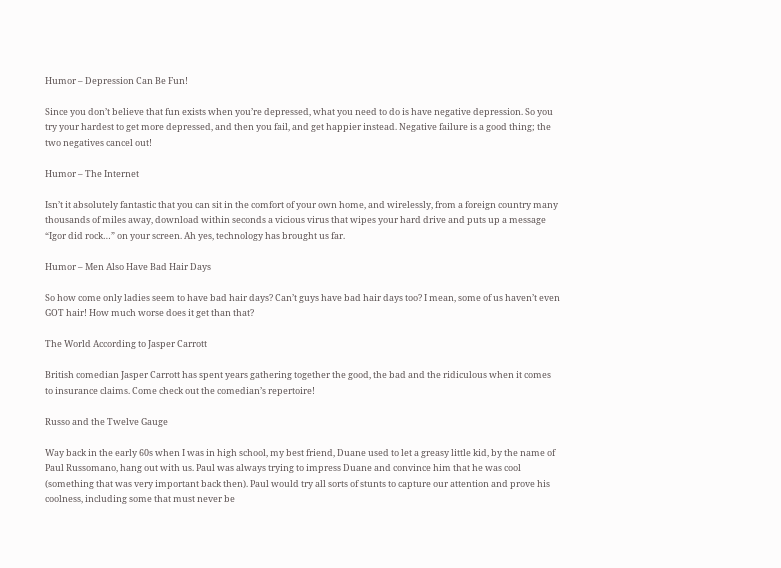Humor – Depression Can Be Fun!

Since you don’t believe that fun exists when you’re depressed, what you need to do is have negative depression. So you try your hardest to get more depressed, and then you fail, and get happier instead. Negative failure is a good thing; the two negatives cancel out!

Humor – The Internet

Isn’t it absolutely fantastic that you can sit in the comfort of your own home, and wirelessly, from a foreign country many thousands of miles away, download within seconds a vicious virus that wipes your hard drive and puts up a message “Igor did rock…” on your screen. Ah yes, technology has brought us far.

Humor – Men Also Have Bad Hair Days

So how come only ladies seem to have bad hair days? Can’t guys have bad hair days too? I mean, some of us haven’t even GOT hair! How much worse does it get than that?

The World According to Jasper Carrott

British comedian Jasper Carrott has spent years gathering together the good, the bad and the ridiculous when it comes to insurance claims. Come check out the comedian’s repertoire!

Russo and the Twelve Gauge

Way back in the early 60s when I was in high school, my best friend, Duane used to let a greasy little kid, by the name of Paul Russomano, hang out with us. Paul was always trying to impress Duane and convince him that he was cool (something that was very important back then). Paul would try all sorts of stunts to capture our attention and prove his coolness, including some that must never be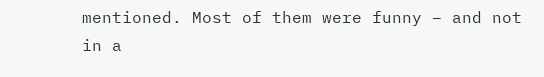mentioned. Most of them were funny – and not in a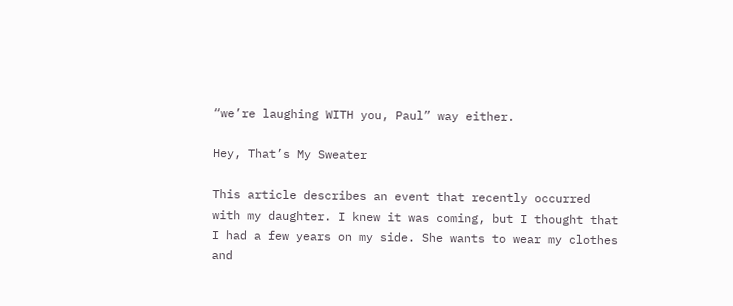“we’re laughing WITH you, Paul” way either.

Hey, That’s My Sweater

This article describes an event that recently occurred with my daughter. I knew it was coming, but I thought that I had a few years on my side. She wants to wear my clothes and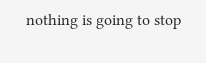nothing is going to stop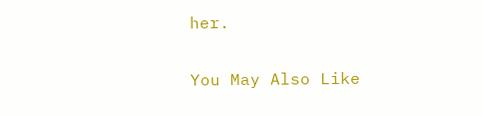her.

You May Also Like